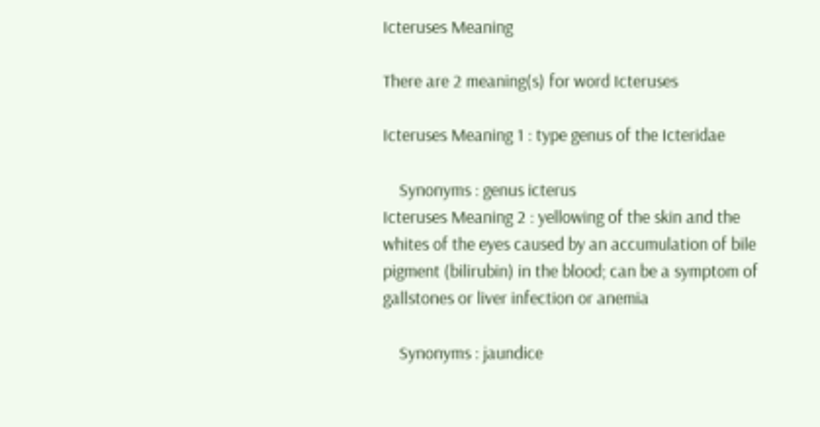Icteruses Meaning

There are 2 meaning(s) for word Icteruses

Icteruses Meaning 1 : type genus of the Icteridae

    Synonyms : genus icterus
Icteruses Meaning 2 : yellowing of the skin and the whites of the eyes caused by an accumulation of bile pigment (bilirubin) in the blood; can be a symptom of gallstones or liver infection or anemia

    Synonyms : jaundice